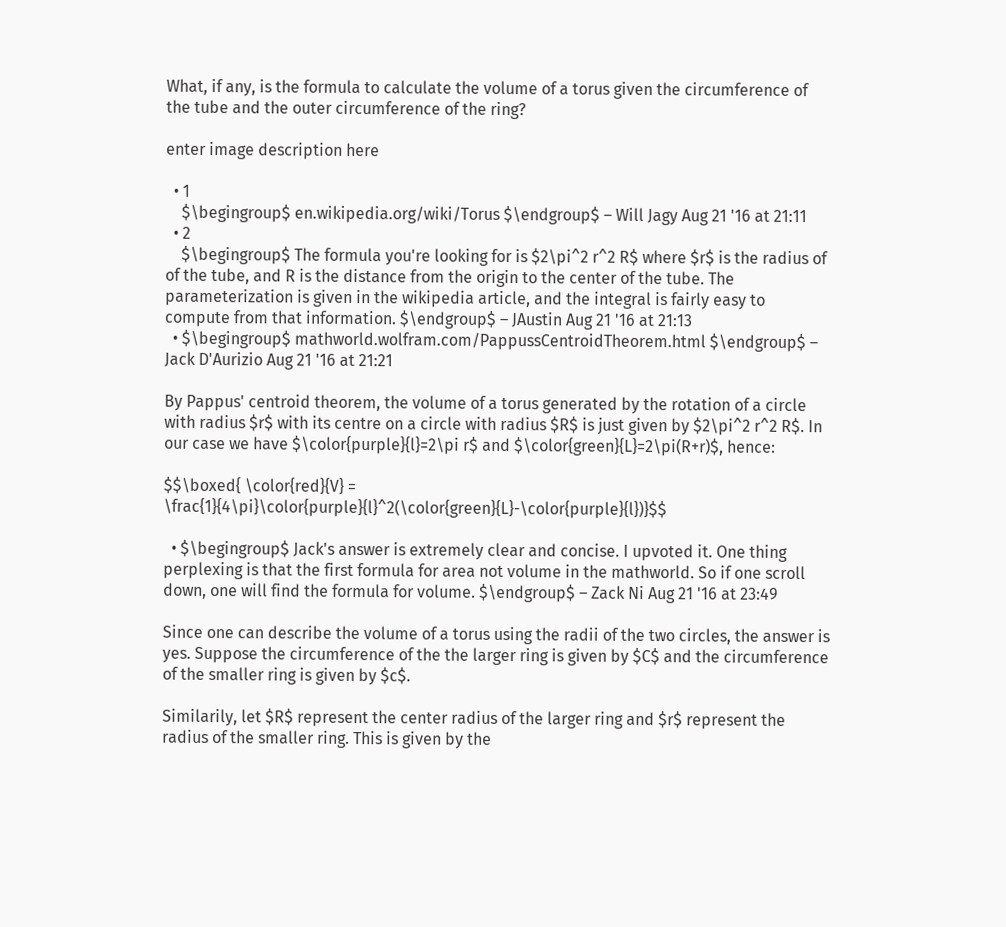What, if any, is the formula to calculate the volume of a torus given the circumference of the tube and the outer circumference of the ring?

enter image description here

  • 1
    $\begingroup$ en.wikipedia.org/wiki/Torus $\endgroup$ – Will Jagy Aug 21 '16 at 21:11
  • 2
    $\begingroup$ The formula you're looking for is $2\pi^2 r^2 R$ where $r$ is the radius of of the tube, and R is the distance from the origin to the center of the tube. The parameterization is given in the wikipedia article, and the integral is fairly easy to compute from that information. $\endgroup$ – JAustin Aug 21 '16 at 21:13
  • $\begingroup$ mathworld.wolfram.com/PappussCentroidTheorem.html $\endgroup$ – Jack D'Aurizio Aug 21 '16 at 21:21

By Pappus' centroid theorem, the volume of a torus generated by the rotation of a circle with radius $r$ with its centre on a circle with radius $R$ is just given by $2\pi^2 r^2 R$. In our case we have $\color{purple}{l}=2\pi r$ and $\color{green}{L}=2\pi(R+r)$, hence:

$$\boxed{ \color{red}{V} = \frac{1}{4\pi}\color{purple}{l}^2(\color{green}{L}-\color{purple}{l})}$$

  • $\begingroup$ Jack's answer is extremely clear and concise. I upvoted it. One thing perplexing is that the first formula for area not volume in the mathworld. So if one scroll down, one will find the formula for volume. $\endgroup$ – Zack Ni Aug 21 '16 at 23:49

Since one can describe the volume of a torus using the radii of the two circles, the answer is yes. Suppose the circumference of the the larger ring is given by $C$ and the circumference of the smaller ring is given by $c$.

Similarily, let $R$ represent the center radius of the larger ring and $r$ represent the radius of the smaller ring. This is given by the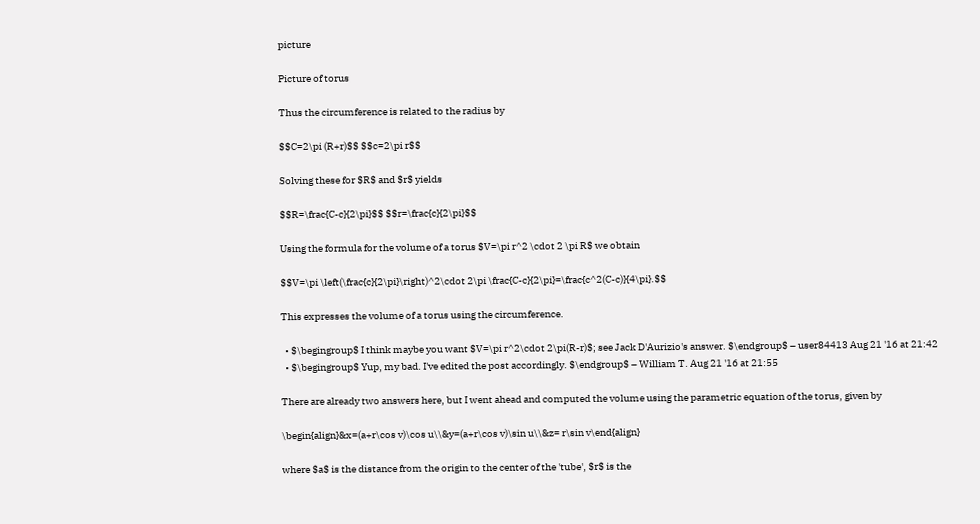picture

Picture of torus

Thus the circumference is related to the radius by

$$C=2\pi (R+r)$$ $$c=2\pi r$$

Solving these for $R$ and $r$ yields

$$R=\frac{C-c}{2\pi}$$ $$r=\frac{c}{2\pi}$$

Using the formula for the volume of a torus $V=\pi r^2 \cdot 2 \pi R$ we obtain

$$V=\pi \left(\frac{c}{2\pi}\right)^2\cdot 2\pi \frac{C-c}{2\pi}=\frac{c^2(C-c)}{4\pi}.$$

This expresses the volume of a torus using the circumference.

  • $\begingroup$ I think maybe you want $V=\pi r^2\cdot 2\pi(R-r)$; see Jack D'Aurizio's answer. $\endgroup$ – user84413 Aug 21 '16 at 21:42
  • $\begingroup$ Yup, my bad. I've edited the post accordingly. $\endgroup$ – William T. Aug 21 '16 at 21:55

There are already two answers here, but I went ahead and computed the volume using the parametric equation of the torus, given by

\begin{align}&x=(a+r\cos v)\cos u\\&y=(a+r\cos v)\sin u\\&z= r\sin v\end{align}

where $a$ is the distance from the origin to the center of the 'tube', $r$ is the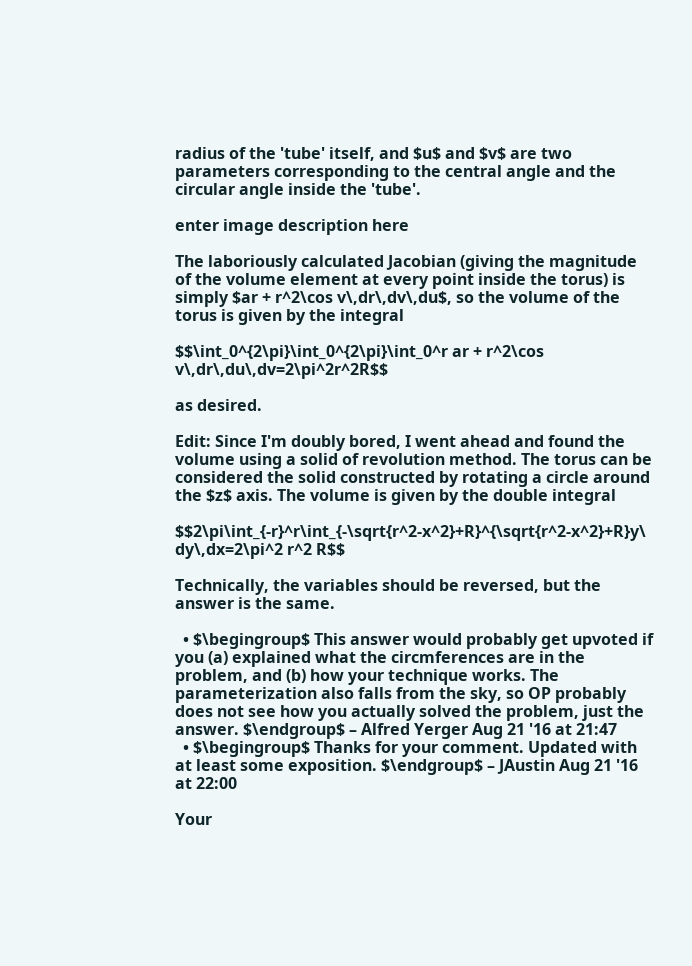radius of the 'tube' itself, and $u$ and $v$ are two parameters corresponding to the central angle and the circular angle inside the 'tube'.

enter image description here

The laboriously calculated Jacobian (giving the magnitude of the volume element at every point inside the torus) is simply $ar + r^2\cos v\,dr\,dv\,du$, so the volume of the torus is given by the integral

$$\int_0^{2\pi}\int_0^{2\pi}\int_0^r ar + r^2\cos v\,dr\,du\,dv=2\pi^2r^2R$$

as desired.

Edit: Since I'm doubly bored, I went ahead and found the volume using a solid of revolution method. The torus can be considered the solid constructed by rotating a circle around the $z$ axis. The volume is given by the double integral

$$2\pi\int_{-r}^r\int_{-\sqrt{r^2-x^2}+R}^{\sqrt{r^2-x^2}+R}y\ dy\,dx=2\pi^2 r^2 R$$

Technically, the variables should be reversed, but the answer is the same.

  • $\begingroup$ This answer would probably get upvoted if you (a) explained what the circmferences are in the problem, and (b) how your technique works. The parameterization also falls from the sky, so OP probably does not see how you actually solved the problem, just the answer. $\endgroup$ – Alfred Yerger Aug 21 '16 at 21:47
  • $\begingroup$ Thanks for your comment. Updated with at least some exposition. $\endgroup$ – JAustin Aug 21 '16 at 22:00

Your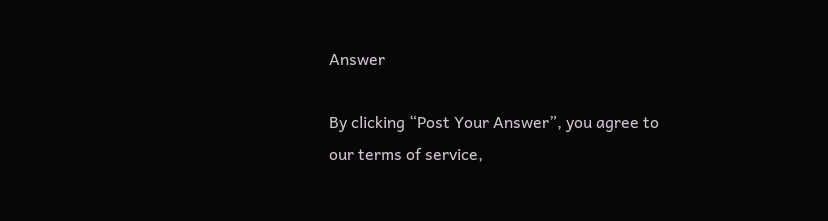Answer

By clicking “Post Your Answer”, you agree to our terms of service,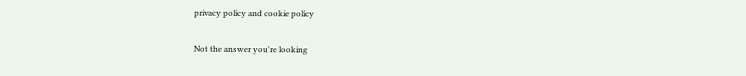privacy policy and cookie policy

Not the answer you're looking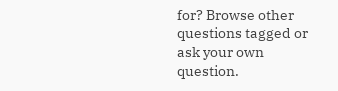for? Browse other questions tagged or ask your own question.